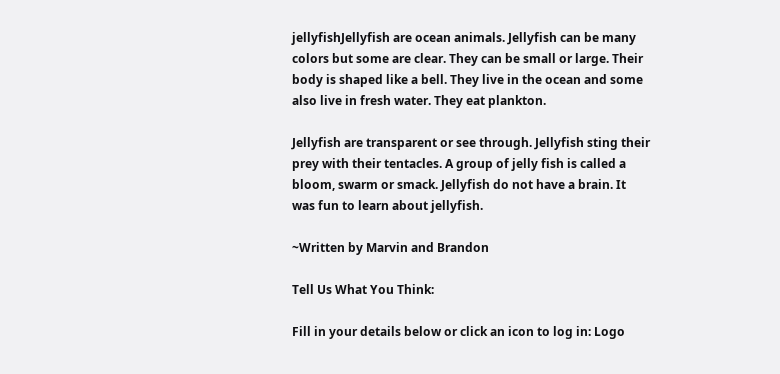jellyfishJellyfish are ocean animals. Jellyfish can be many colors but some are clear. They can be small or large. Their body is shaped like a bell. They live in the ocean and some also live in fresh water. They eat plankton.

Jellyfish are transparent or see through. Jellyfish sting their prey with their tentacles. A group of jelly fish is called a bloom, swarm or smack. Jellyfish do not have a brain. It was fun to learn about jellyfish.

~Written by Marvin and Brandon

Tell Us What You Think:

Fill in your details below or click an icon to log in: Logo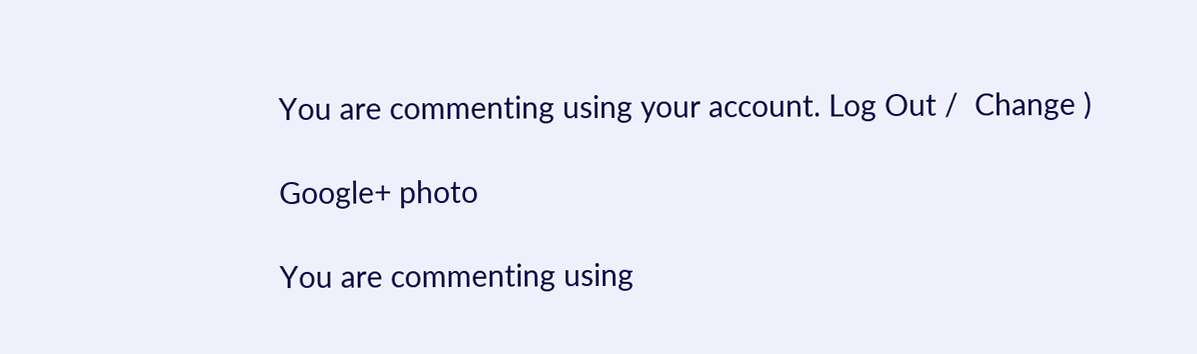You are commenting using your account. Log Out /  Change )

Google+ photo

You are commenting using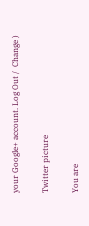your Google+ account. Log Out /  Change )

Twitter picture

You are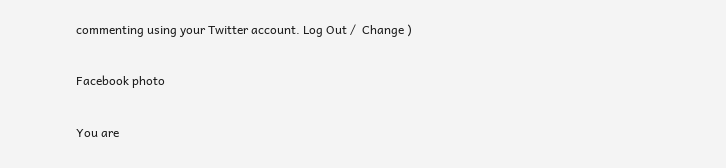commenting using your Twitter account. Log Out /  Change )

Facebook photo

You are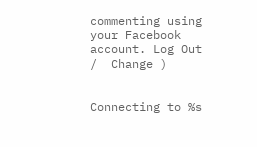commenting using your Facebook account. Log Out /  Change )


Connecting to %s